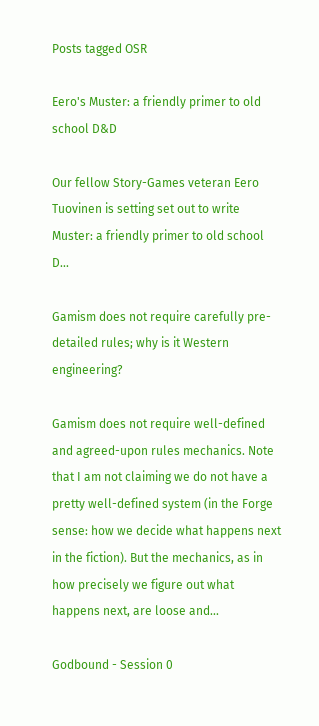Posts tagged OSR

Eero's Muster: a friendly primer to old school D&D

Our fellow Story-Games veteran Eero Tuovinen is setting set out to write Muster: a friendly primer to old school D...

Gamism does not require carefully pre-detailed rules; why is it Western engineering?

Gamism does not require well-defined and agreed-upon rules mechanics. Note that I am not claiming we do not have a pretty well-defined system (in the Forge sense: how we decide what happens next in the fiction). But the mechanics, as in how precisely we figure out what happens next, are loose and...

Godbound - Session 0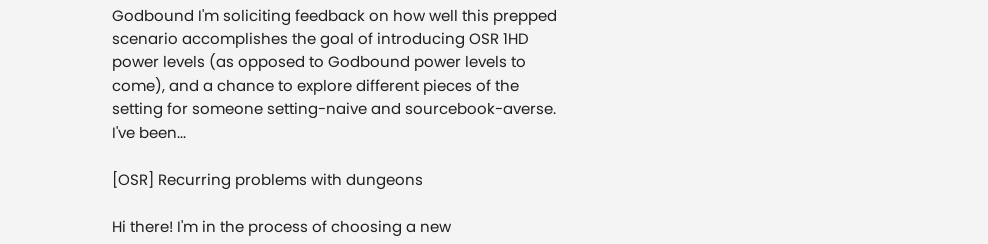Godbound I'm soliciting feedback on how well this prepped scenario accomplishes the goal of introducing OSR 1HD power levels (as opposed to Godbound power levels to come), and a chance to explore different pieces of the setting for someone setting-naive and sourcebook-averse. I've been...

[OSR] Recurring problems with dungeons

Hi there! I'm in the process of choosing a new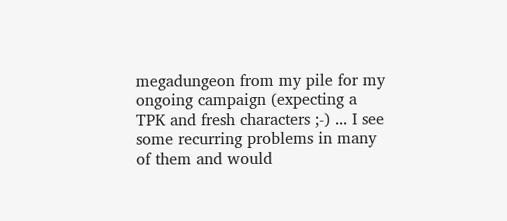megadungeon from my pile for my ongoing campaign (expecting a TPK and fresh characters ;-) ... I see some recurring problems in many of them and would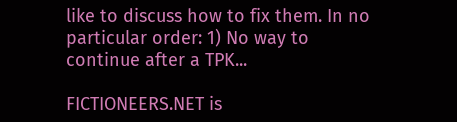like to discuss how to fix them. In no particular order: 1) No way to continue after a TPK...

FICTIONEERS.NET is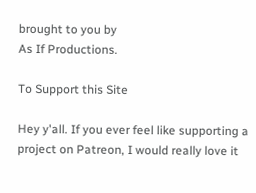brought to you by
As If Productions.

To Support this Site

Hey y'all. If you ever feel like supporting a project on Patreon, I would really love it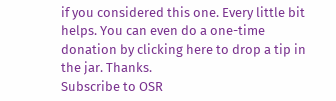if you considered this one. Every little bit helps. You can even do a one-time donation by clicking here to drop a tip in the jar. Thanks.
Subscribe to OSR